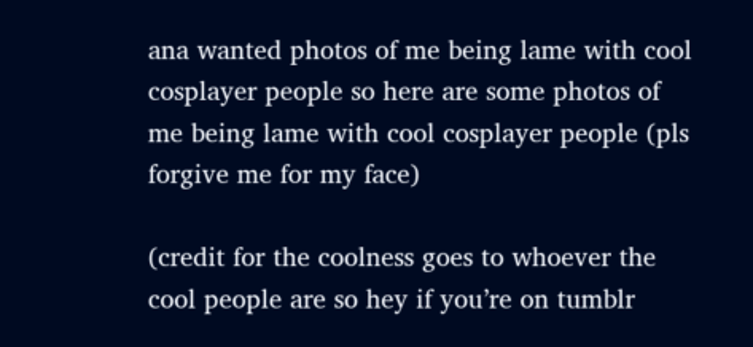ana wanted photos of me being lame with cool cosplayer people so here are some photos of me being lame with cool cosplayer people (pls forgive me for my face)

(credit for the coolness goes to whoever the cool people are so hey if you’re on tumblr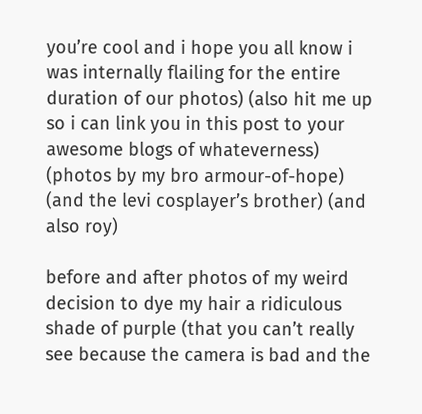you’re cool and i hope you all know i was internally flailing for the entire duration of our photos) (also hit me up so i can link you in this post to your awesome blogs of whateverness) (photos by my bro armour-of-hope) (and the levi cosplayer’s brother) (and also roy)

before and after photos of my weird decision to dye my hair a ridiculous shade of purple (that you can’t really see because the camera is bad and the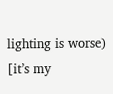lighting is worse) [it’s my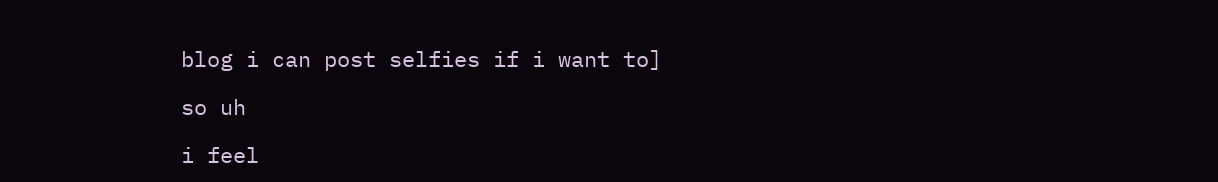blog i can post selfies if i want to]

so uh

i feel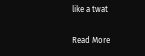like a twat

Read More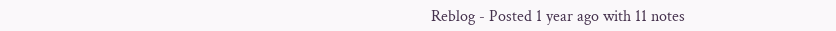Reblog - Posted 1 year ago with 11 notes